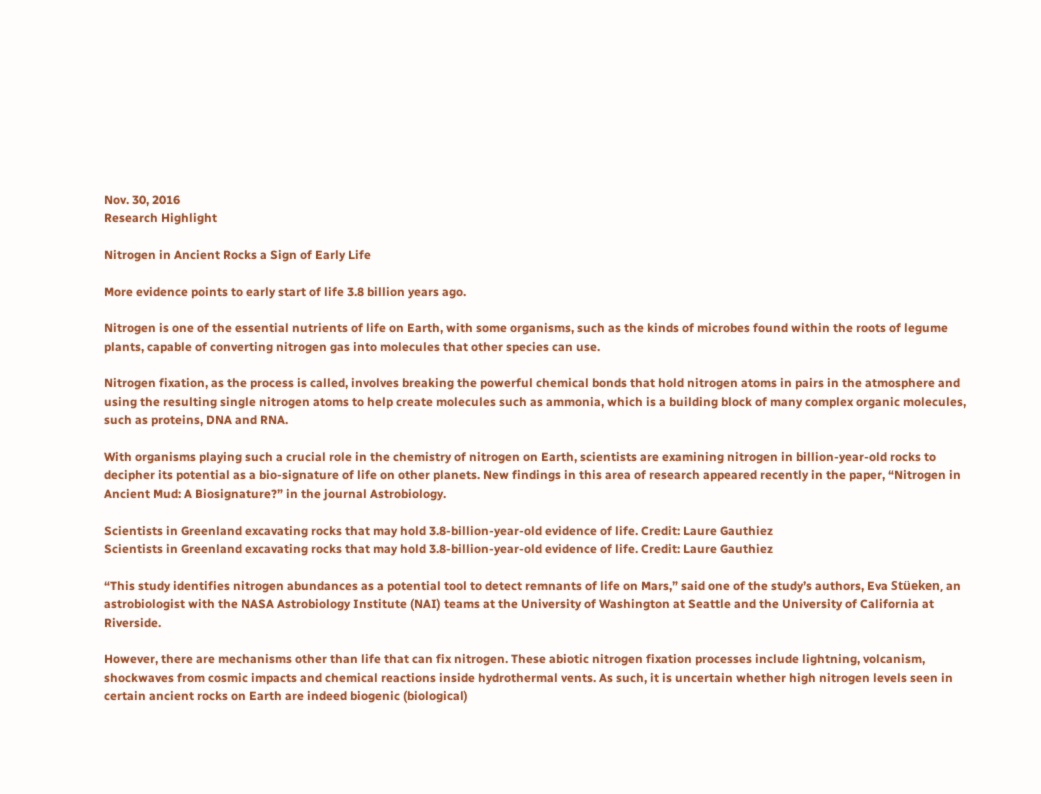Nov. 30, 2016
Research Highlight

Nitrogen in Ancient Rocks a Sign of Early Life

More evidence points to early start of life 3.8 billion years ago.

Nitrogen is one of the essential nutrients of life on Earth, with some organisms, such as the kinds of microbes found within the roots of legume plants, capable of converting nitrogen gas into molecules that other species can use.

Nitrogen fixation, as the process is called, involves breaking the powerful chemical bonds that hold nitrogen atoms in pairs in the atmosphere and using the resulting single nitrogen atoms to help create molecules such as ammonia, which is a building block of many complex organic molecules, such as proteins, DNA and RNA.

With organisms playing such a crucial role in the chemistry of nitrogen on Earth, scientists are examining nitrogen in billion-year-old rocks to decipher its potential as a bio-signature of life on other planets. New findings in this area of research appeared recently in the paper, “Nitrogen in Ancient Mud: A Biosignature?” in the journal Astrobiology.

Scientists in Greenland excavating rocks that may hold 3.8-billion-year-old evidence of life. Credit: Laure Gauthiez
Scientists in Greenland excavating rocks that may hold 3.8-billion-year-old evidence of life. Credit: Laure Gauthiez

“This study identifies nitrogen abundances as a potential tool to detect remnants of life on Mars,” said one of the study’s authors, Eva Stüeken, an astrobiologist with the NASA Astrobiology Institute (NAI) teams at the University of Washington at Seattle and the University of California at Riverside.

However, there are mechanisms other than life that can fix nitrogen. These abiotic nitrogen fixation processes include lightning, volcanism, shockwaves from cosmic impacts and chemical reactions inside hydrothermal vents. As such, it is uncertain whether high nitrogen levels seen in certain ancient rocks on Earth are indeed biogenic (biological)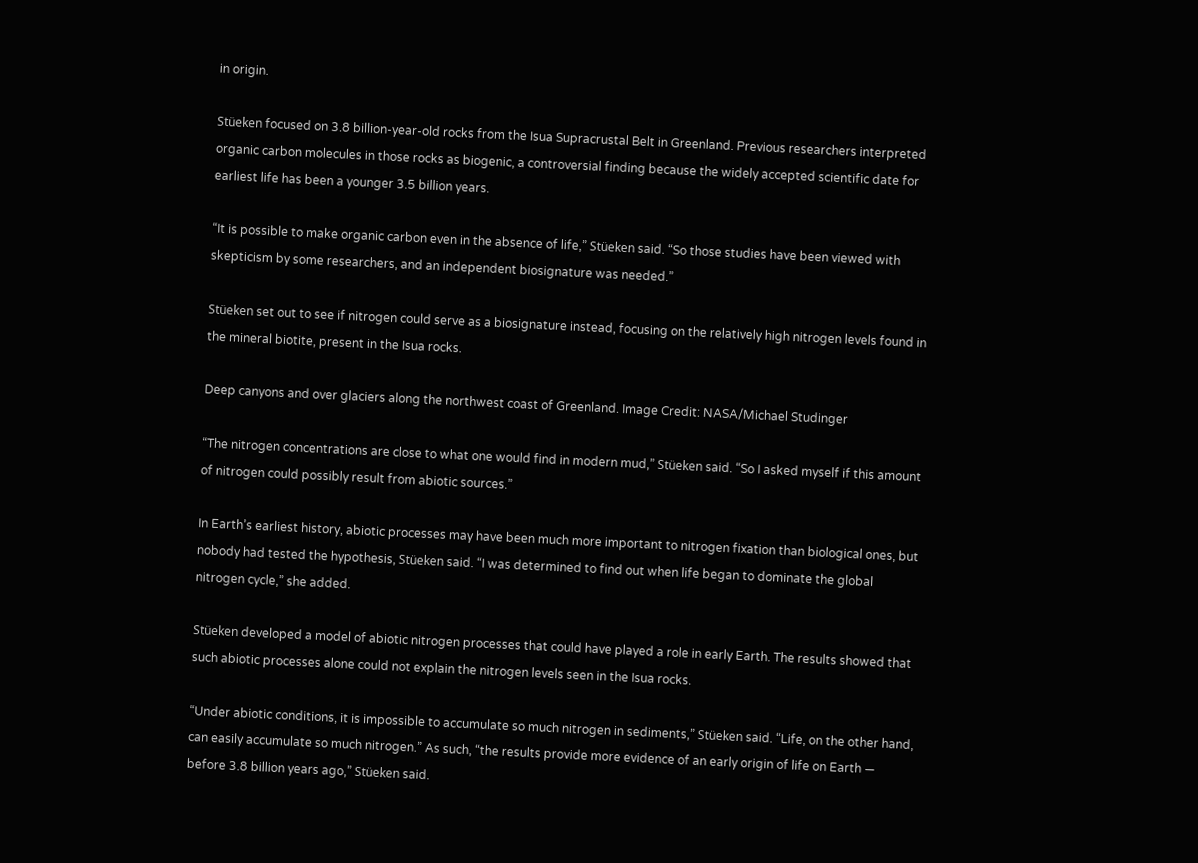in origin.

Stüeken focused on 3.8 billion-year-old rocks from the Isua Supracrustal Belt in Greenland. Previous researchers interpreted organic carbon molecules in those rocks as biogenic, a controversial finding because the widely accepted scientific date for earliest life has been a younger 3.5 billion years.

“It is possible to make organic carbon even in the absence of life,” Stüeken said. “So those studies have been viewed with skepticism by some researchers, and an independent biosignature was needed.”

Stüeken set out to see if nitrogen could serve as a biosignature instead, focusing on the relatively high nitrogen levels found in the mineral biotite, present in the Isua rocks.

Deep canyons and over glaciers along the northwest coast of Greenland. Image Credit: NASA/Michael Studinger

“The nitrogen concentrations are close to what one would find in modern mud,” Stüeken said. “So I asked myself if this amount of nitrogen could possibly result from abiotic sources.”

In Earth’s earliest history, abiotic processes may have been much more important to nitrogen fixation than biological ones, but nobody had tested the hypothesis, Stüeken said. “I was determined to find out when life began to dominate the global nitrogen cycle,” she added.

Stüeken developed a model of abiotic nitrogen processes that could have played a role in early Earth. The results showed that such abiotic processes alone could not explain the nitrogen levels seen in the Isua rocks.

“Under abiotic conditions, it is impossible to accumulate so much nitrogen in sediments,” Stüeken said. “Life, on the other hand, can easily accumulate so much nitrogen.” As such, “the results provide more evidence of an early origin of life on Earth — before 3.8 billion years ago,” Stüeken said.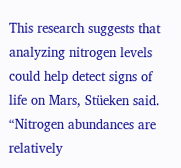This research suggests that analyzing nitrogen levels could help detect signs of life on Mars, Stüeken said. “Nitrogen abundances are relatively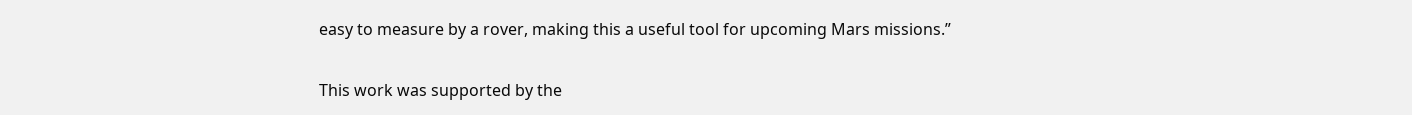easy to measure by a rover, making this a useful tool for upcoming Mars missions.”

This work was supported by the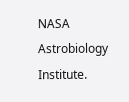NASA Astrobiology Institute.